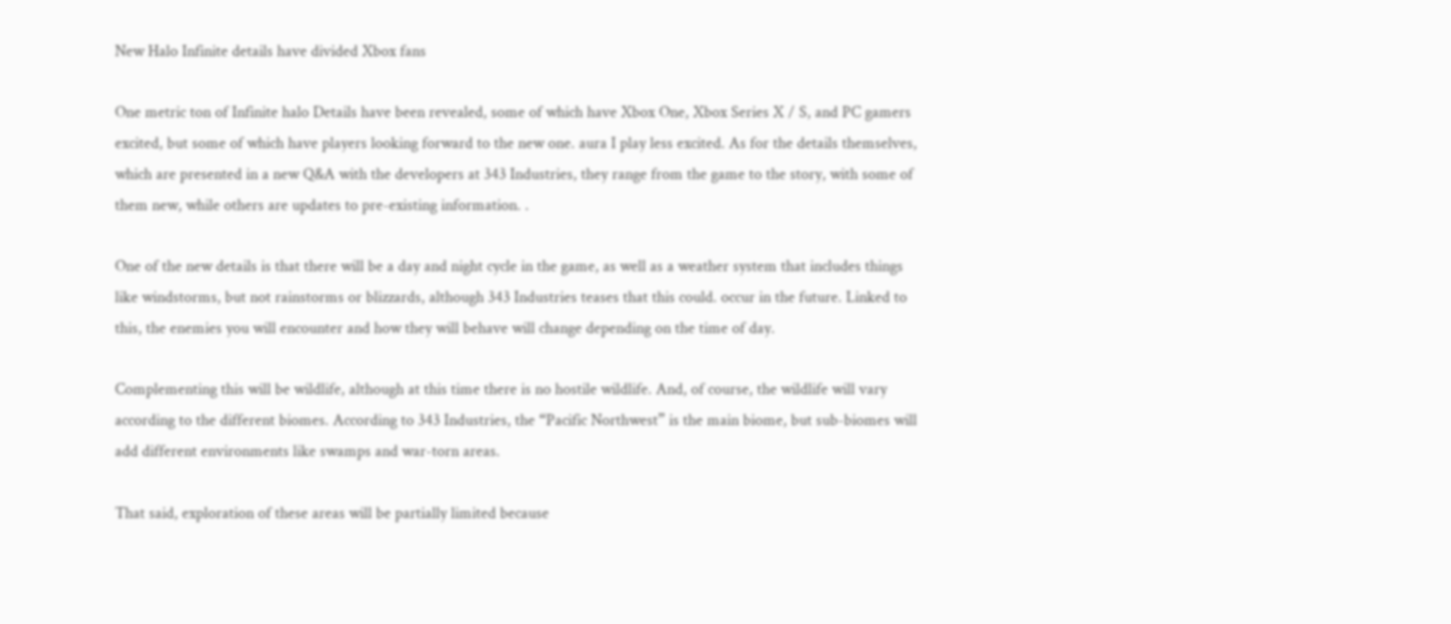New Halo Infinite details have divided Xbox fans

One metric ton of Infinite halo Details have been revealed, some of which have Xbox One, Xbox Series X / S, and PC gamers excited, but some of which have players looking forward to the new one. aura I play less excited. As for the details themselves, which are presented in a new Q&A with the developers at 343 Industries, they range from the game to the story, with some of them new, while others are updates to pre-existing information. .

One of the new details is that there will be a day and night cycle in the game, as well as a weather system that includes things like windstorms, but not rainstorms or blizzards, although 343 Industries teases that this could. occur in the future. Linked to this, the enemies you will encounter and how they will behave will change depending on the time of day.

Complementing this will be wildlife, although at this time there is no hostile wildlife. And, of course, the wildlife will vary according to the different biomes. According to 343 Industries, the “Pacific Northwest” is the main biome, but sub-biomes will add different environments like swamps and war-torn areas.

That said, exploration of these areas will be partially limited because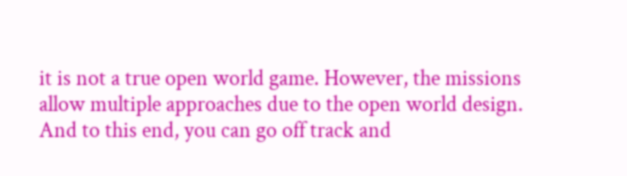it is not a true open world game. However, the missions allow multiple approaches due to the open world design. And to this end, you can go off track and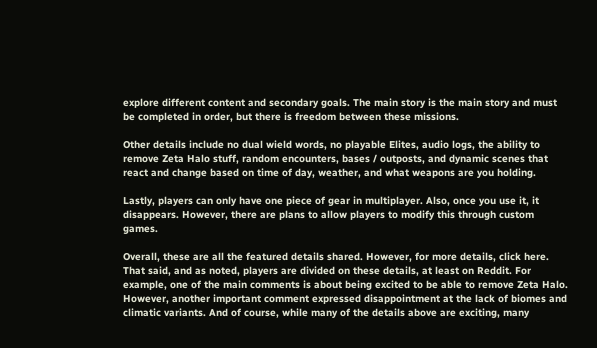explore different content and secondary goals. The main story is the main story and must be completed in order, but there is freedom between these missions.

Other details include no dual wield words, no playable Elites, audio logs, the ability to remove Zeta Halo stuff, random encounters, bases / outposts, and dynamic scenes that react and change based on time of day, weather, and what weapons are you holding.

Lastly, players can only have one piece of gear in multiplayer. Also, once you use it, it disappears. However, there are plans to allow players to modify this through custom games.

Overall, these are all the featured details shared. However, for more details, click here. That said, and as noted, players are divided on these details, at least on Reddit. For example, one of the main comments is about being excited to be able to remove Zeta Halo. However, another important comment expressed disappointment at the lack of biomes and climatic variants. And of course, while many of the details above are exciting, many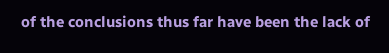of the conclusions thus far have been the lack of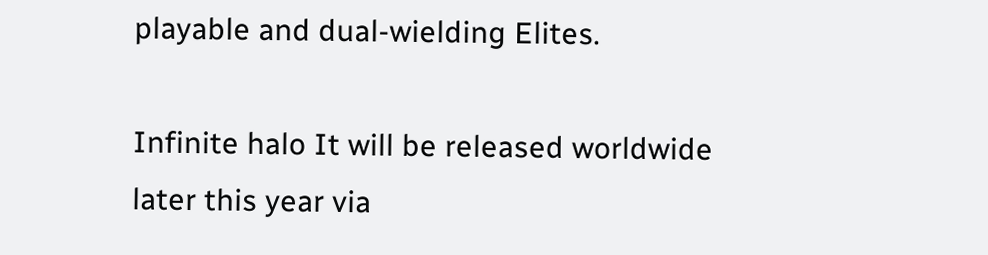playable and dual-wielding Elites.

Infinite halo It will be released worldwide later this year via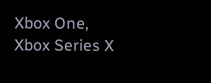Xbox One, Xbox Series X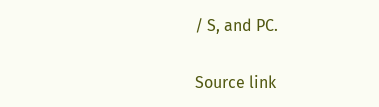/ S, and PC.


Source link